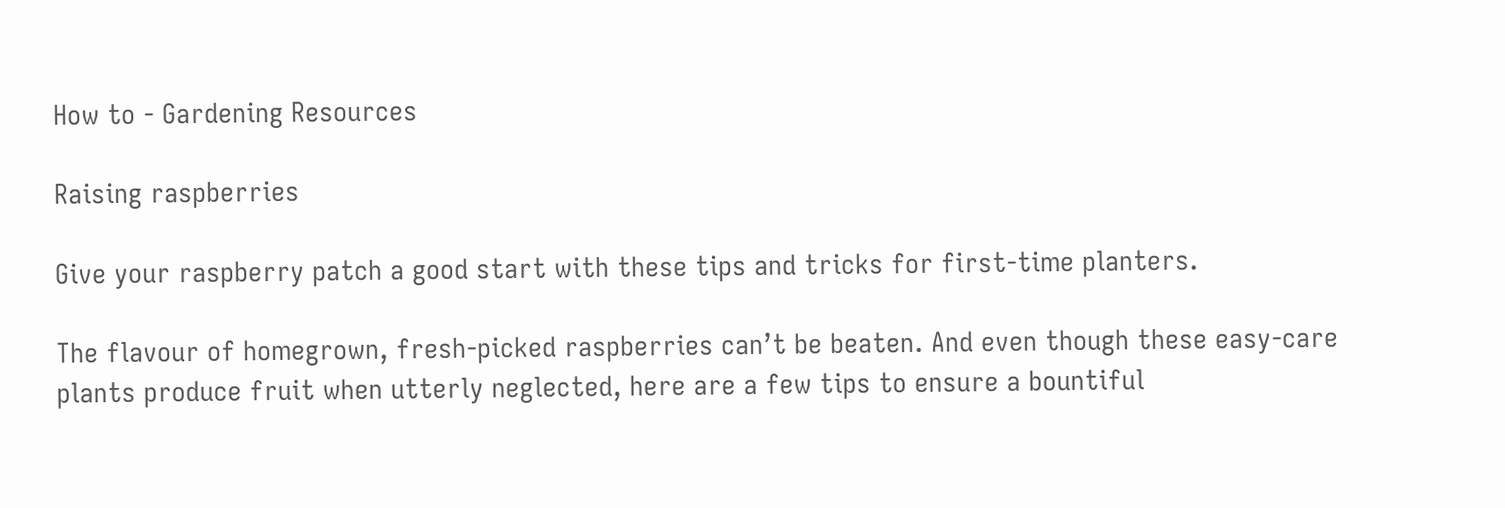How to - Gardening Resources

Raising raspberries

Give your raspberry patch a good start with these tips and tricks for first-time planters.

The flavour of homegrown, fresh-picked raspberries can’t be beaten. And even though these easy-care plants produce fruit when utterly neglected, here are a few tips to ensure a bountiful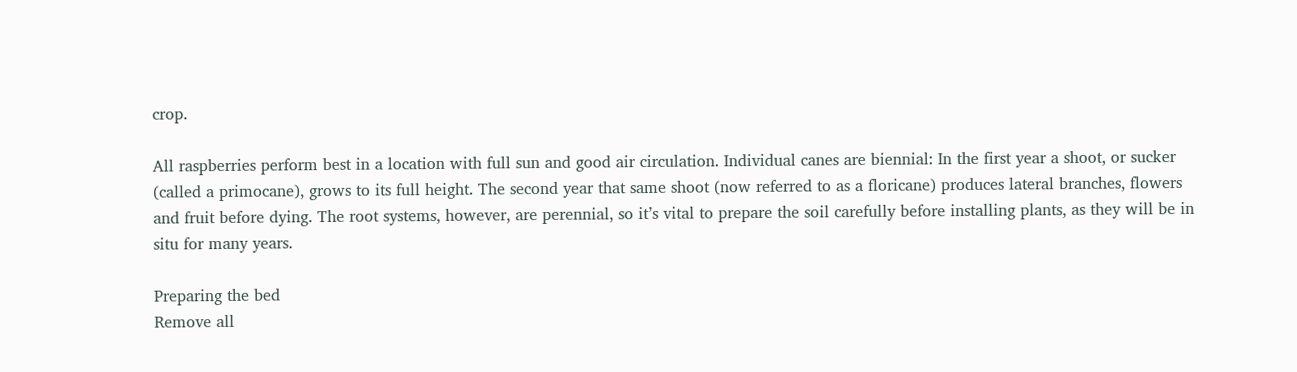crop.

All raspberries perform best in a location with full sun and good air circulation. Individual canes are biennial: In the first year a shoot, or sucker (called a primocane), grows to its full height. The second year that same shoot (now referred to as a floricane) produces lateral branches, flowers and fruit before dying. The root systems, however, are perennial, so it’s vital to prepare the soil carefully before installing plants, as they will be in situ for many years.

Preparing the bed
Remove all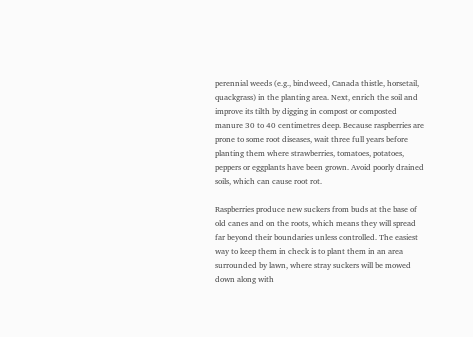perennial weeds (e.g., bindweed, Canada thistle, horsetail, quackgrass) in the planting area. Next, enrich the soil and improve its tilth by digging in compost or composted manure 30 to 40 centimetres deep. Because raspberries are prone to some root diseases, wait three full years before planting them where strawberries, tomatoes, potatoes, peppers or eggplants have been grown. Avoid poorly drained soils, which can cause root rot.

Raspberries produce new suckers from buds at the base of old canes and on the roots, which means they will spread far beyond their boundaries unless controlled. The easiest way to keep them in check is to plant them in an area surrounded by lawn, where stray suckers will be mowed down along with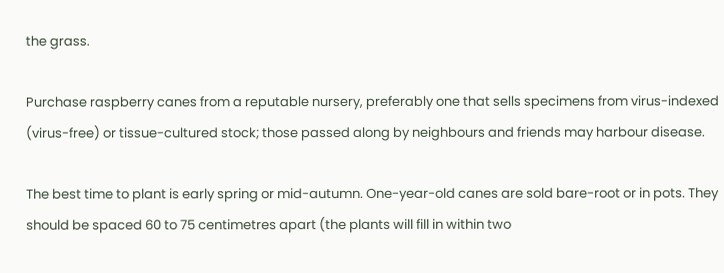the grass.

Purchase raspberry canes from a reputable nursery, preferably one that sells specimens from virus-indexed (virus-free) or tissue-cultured stock; those passed along by neighbours and friends may harbour disease.

The best time to plant is early spring or mid-autumn. One-year-old canes are sold bare-root or in pots. They should be spaced 60 to 75 centimetres apart (the plants will fill in within two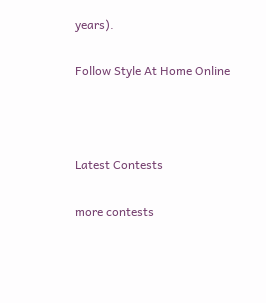years).

Follow Style At Home Online



Latest Contests

more contests